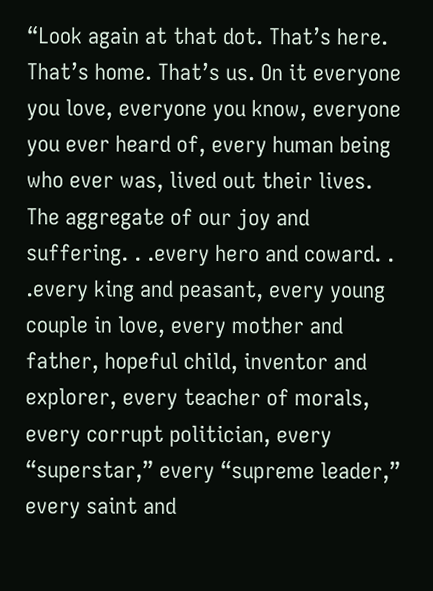“Look again at that dot. That’s here. That’s home. That’s us. On it everyone you love, everyone you know, everyone you ever heard of, every human being who ever was, lived out their lives. The aggregate of our joy and suffering. . .every hero and coward. . .every king and peasant, every young couple in love, every mother and father, hopeful child, inventor and explorer, every teacher of morals, every corrupt politician, every “superstar,” every “supreme leader,” every saint and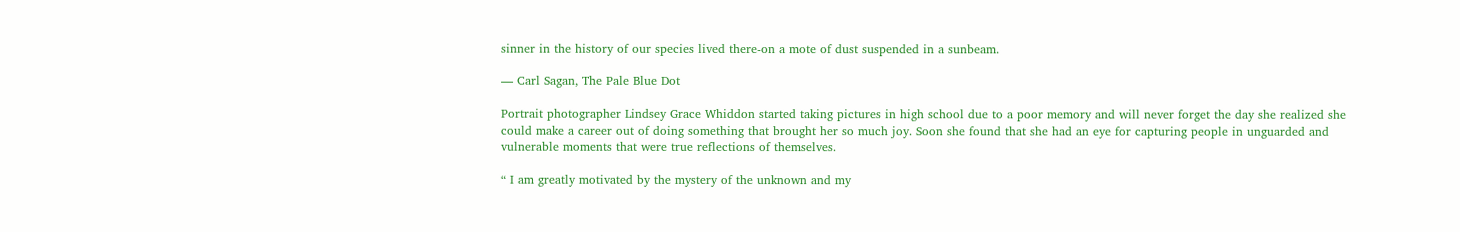sinner in the history of our species lived there-on a mote of dust suspended in a sunbeam.

— Carl Sagan, The Pale Blue Dot

Portrait photographer Lindsey Grace Whiddon started taking pictures in high school due to a poor memory and will never forget the day she realized she could make a career out of doing something that brought her so much joy. Soon she found that she had an eye for capturing people in unguarded and vulnerable moments that were true reflections of themselves.

“ I am greatly motivated by the mystery of the unknown and my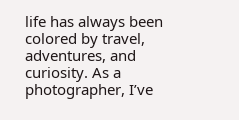life has always been colored by travel, adventures, and curiosity. As a photographer, I’ve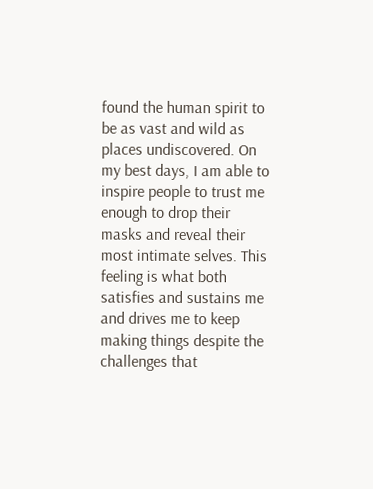found the human spirit to be as vast and wild as places undiscovered. On my best days, I am able to inspire people to trust me enough to drop their masks and reveal their most intimate selves. This feeling is what both satisfies and sustains me and drives me to keep making things despite the challenges that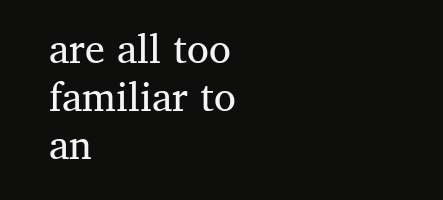are all too familiar to an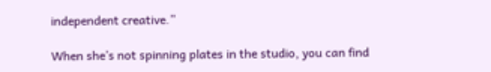independent creative.”

When she’s not spinning plates in the studio, you can find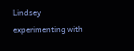Lindsey experimenting with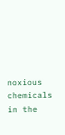noxious chemicals in the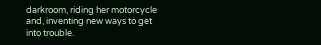darkroom, riding her motorcycle and, inventing new ways to get into trouble.